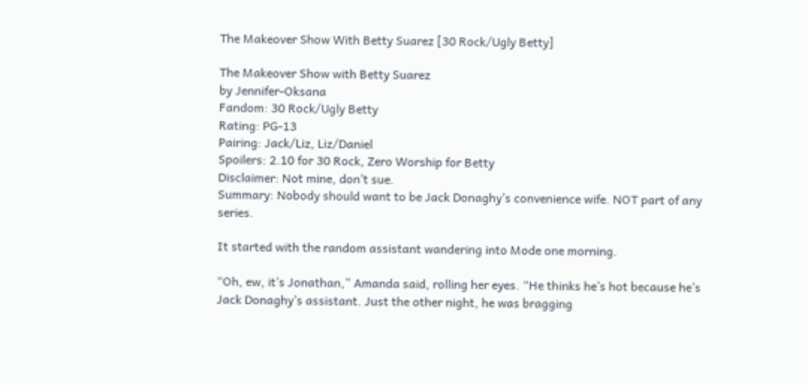The Makeover Show With Betty Suarez [30 Rock/Ugly Betty]

The Makeover Show with Betty Suarez
by Jennifer-Oksana
Fandom: 30 Rock/Ugly Betty
Rating: PG-13
Pairing: Jack/Liz, Liz/Daniel
Spoilers: 2.10 for 30 Rock, Zero Worship for Betty
Disclaimer: Not mine, don’t sue.
Summary: Nobody should want to be Jack Donaghy’s convenience wife. NOT part of any series.

It started with the random assistant wandering into Mode one morning.

“Oh, ew, it’s Jonathan,” Amanda said, rolling her eyes. “He thinks he’s hot because he’s Jack Donaghy’s assistant. Just the other night, he was bragging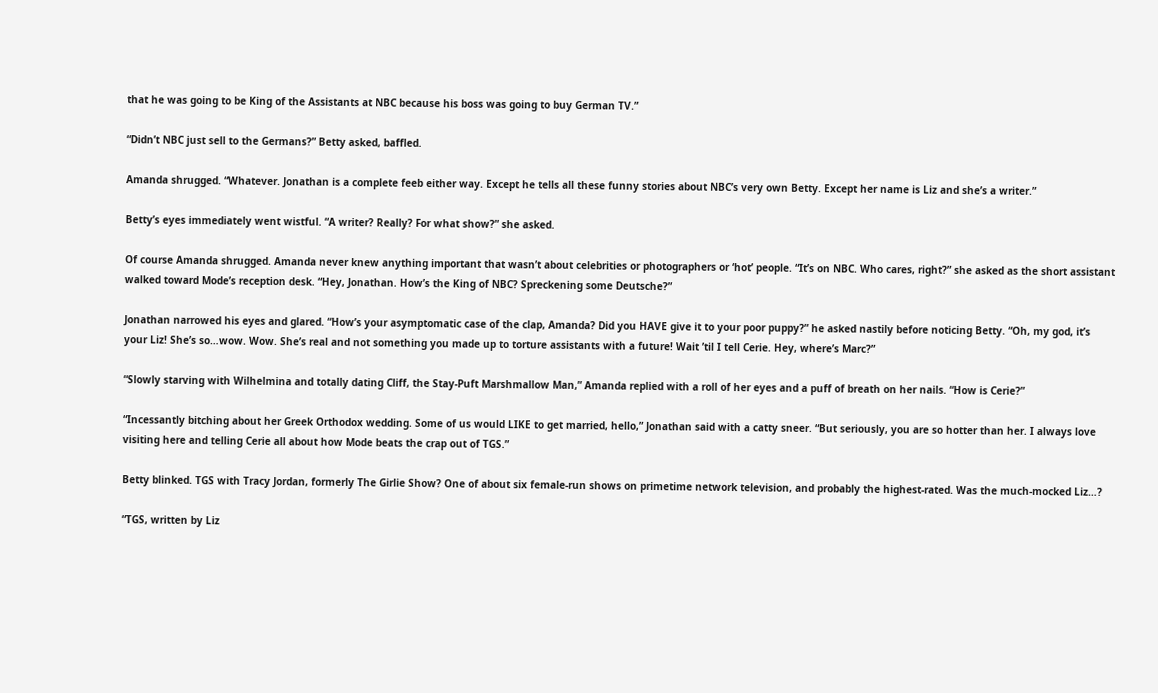that he was going to be King of the Assistants at NBC because his boss was going to buy German TV.”

“Didn’t NBC just sell to the Germans?” Betty asked, baffled.

Amanda shrugged. “Whatever. Jonathan is a complete feeb either way. Except he tells all these funny stories about NBC’s very own Betty. Except her name is Liz and she’s a writer.”

Betty’s eyes immediately went wistful. “A writer? Really? For what show?” she asked.

Of course Amanda shrugged. Amanda never knew anything important that wasn’t about celebrities or photographers or ‘hot’ people. “It’s on NBC. Who cares, right?” she asked as the short assistant walked toward Mode’s reception desk. “Hey, Jonathan. How’s the King of NBC? Spreckening some Deutsche?”

Jonathan narrowed his eyes and glared. “How’s your asymptomatic case of the clap, Amanda? Did you HAVE give it to your poor puppy?” he asked nastily before noticing Betty. “Oh, my god, it’s your Liz! She’s so…wow. Wow. She’s real and not something you made up to torture assistants with a future! Wait ’til I tell Cerie. Hey, where’s Marc?”

“Slowly starving with Wilhelmina and totally dating Cliff, the Stay-Puft Marshmallow Man,” Amanda replied with a roll of her eyes and a puff of breath on her nails. “How is Cerie?”

“Incessantly bitching about her Greek Orthodox wedding. Some of us would LIKE to get married, hello,” Jonathan said with a catty sneer. “But seriously, you are so hotter than her. I always love visiting here and telling Cerie all about how Mode beats the crap out of TGS.”

Betty blinked. TGS with Tracy Jordan, formerly The Girlie Show? One of about six female-run shows on primetime network television, and probably the highest-rated. Was the much-mocked Liz…?

“TGS, written by Liz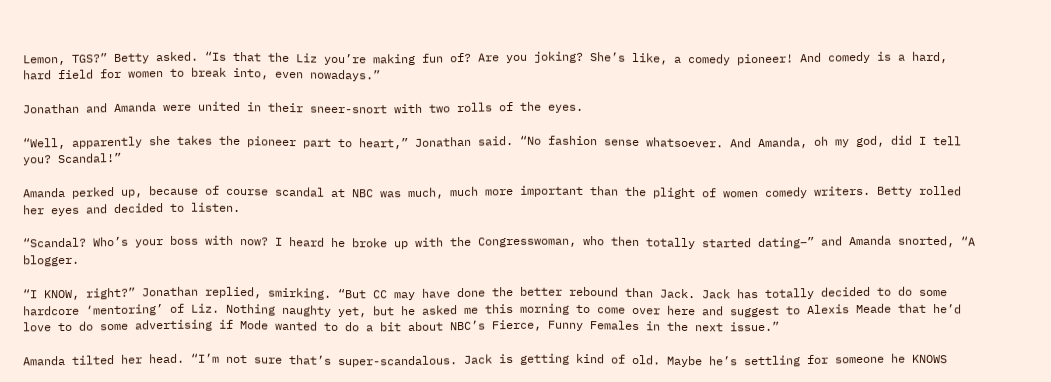Lemon, TGS?” Betty asked. “Is that the Liz you’re making fun of? Are you joking? She’s like, a comedy pioneer! And comedy is a hard, hard field for women to break into, even nowadays.”

Jonathan and Amanda were united in their sneer-snort with two rolls of the eyes.

“Well, apparently she takes the pioneer part to heart,” Jonathan said. “No fashion sense whatsoever. And Amanda, oh my god, did I tell you? Scandal!”

Amanda perked up, because of course scandal at NBC was much, much more important than the plight of women comedy writers. Betty rolled her eyes and decided to listen.

“Scandal? Who’s your boss with now? I heard he broke up with the Congresswoman, who then totally started dating–” and Amanda snorted, “A blogger.

“I KNOW, right?” Jonathan replied, smirking. “But CC may have done the better rebound than Jack. Jack has totally decided to do some hardcore ‘mentoring’ of Liz. Nothing naughty yet, but he asked me this morning to come over here and suggest to Alexis Meade that he’d love to do some advertising if Mode wanted to do a bit about NBC’s Fierce, Funny Females in the next issue.”

Amanda tilted her head. “I’m not sure that’s super-scandalous. Jack is getting kind of old. Maybe he’s settling for someone he KNOWS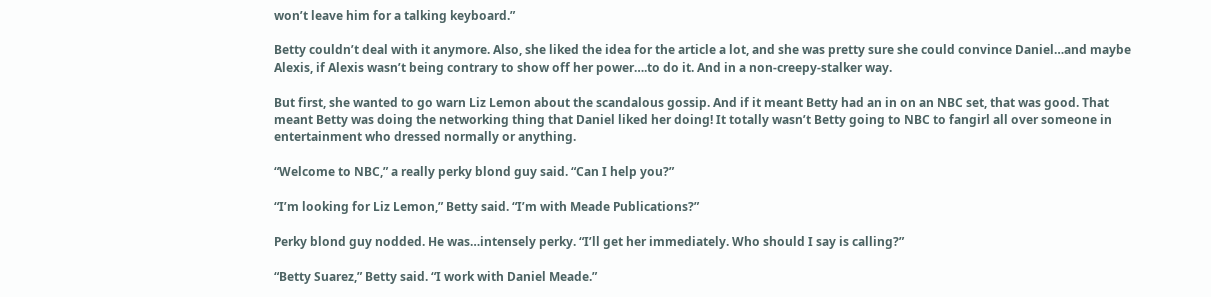won’t leave him for a talking keyboard.”

Betty couldn’t deal with it anymore. Also, she liked the idea for the article a lot, and she was pretty sure she could convince Daniel…and maybe Alexis, if Alexis wasn’t being contrary to show off her power….to do it. And in a non-creepy-stalker way.

But first, she wanted to go warn Liz Lemon about the scandalous gossip. And if it meant Betty had an in on an NBC set, that was good. That meant Betty was doing the networking thing that Daniel liked her doing! It totally wasn’t Betty going to NBC to fangirl all over someone in entertainment who dressed normally or anything.

“Welcome to NBC,” a really perky blond guy said. “Can I help you?”

“I’m looking for Liz Lemon,” Betty said. “I’m with Meade Publications?”

Perky blond guy nodded. He was…intensely perky. “I’ll get her immediately. Who should I say is calling?”

“Betty Suarez,” Betty said. “I work with Daniel Meade.”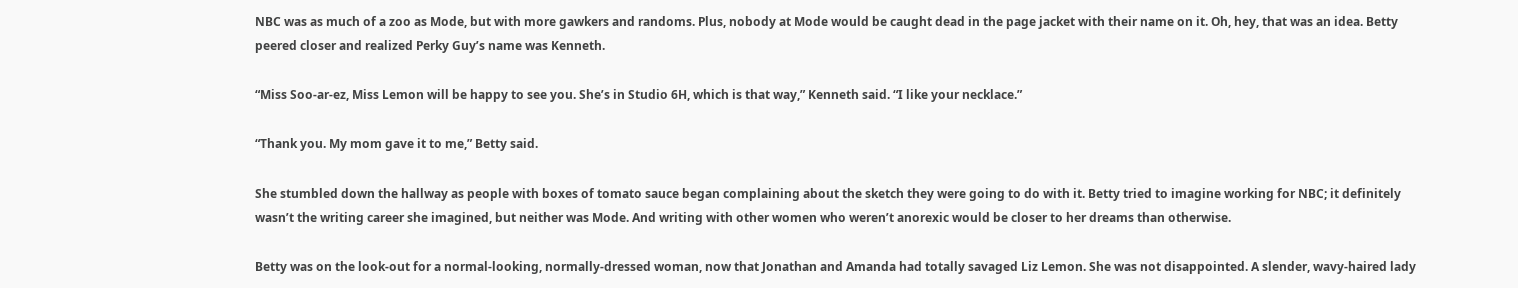NBC was as much of a zoo as Mode, but with more gawkers and randoms. Plus, nobody at Mode would be caught dead in the page jacket with their name on it. Oh, hey, that was an idea. Betty peered closer and realized Perky Guy’s name was Kenneth.

“Miss Soo-ar-ez, Miss Lemon will be happy to see you. She’s in Studio 6H, which is that way,” Kenneth said. “I like your necklace.”

“Thank you. My mom gave it to me,” Betty said.

She stumbled down the hallway as people with boxes of tomato sauce began complaining about the sketch they were going to do with it. Betty tried to imagine working for NBC; it definitely wasn’t the writing career she imagined, but neither was Mode. And writing with other women who weren’t anorexic would be closer to her dreams than otherwise.

Betty was on the look-out for a normal-looking, normally-dressed woman, now that Jonathan and Amanda had totally savaged Liz Lemon. She was not disappointed. A slender, wavy-haired lady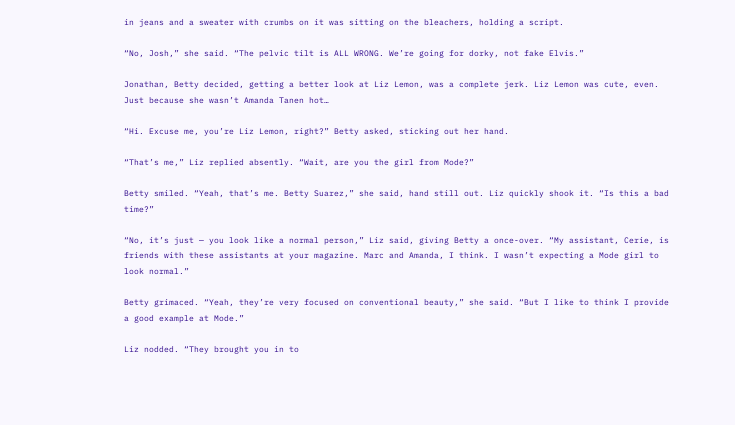in jeans and a sweater with crumbs on it was sitting on the bleachers, holding a script.

“No, Josh,” she said. “The pelvic tilt is ALL WRONG. We’re going for dorky, not fake Elvis.”

Jonathan, Betty decided, getting a better look at Liz Lemon, was a complete jerk. Liz Lemon was cute, even. Just because she wasn’t Amanda Tanen hot…

“Hi. Excuse me, you’re Liz Lemon, right?” Betty asked, sticking out her hand.

“That’s me,” Liz replied absently. “Wait, are you the girl from Mode?”

Betty smiled. “Yeah, that’s me. Betty Suarez,” she said, hand still out. Liz quickly shook it. “Is this a bad time?”

“No, it’s just — you look like a normal person,” Liz said, giving Betty a once-over. “My assistant, Cerie, is friends with these assistants at your magazine. Marc and Amanda, I think. I wasn’t expecting a Mode girl to look normal.”

Betty grimaced. “Yeah, they’re very focused on conventional beauty,” she said. “But I like to think I provide a good example at Mode.”

Liz nodded. “They brought you in to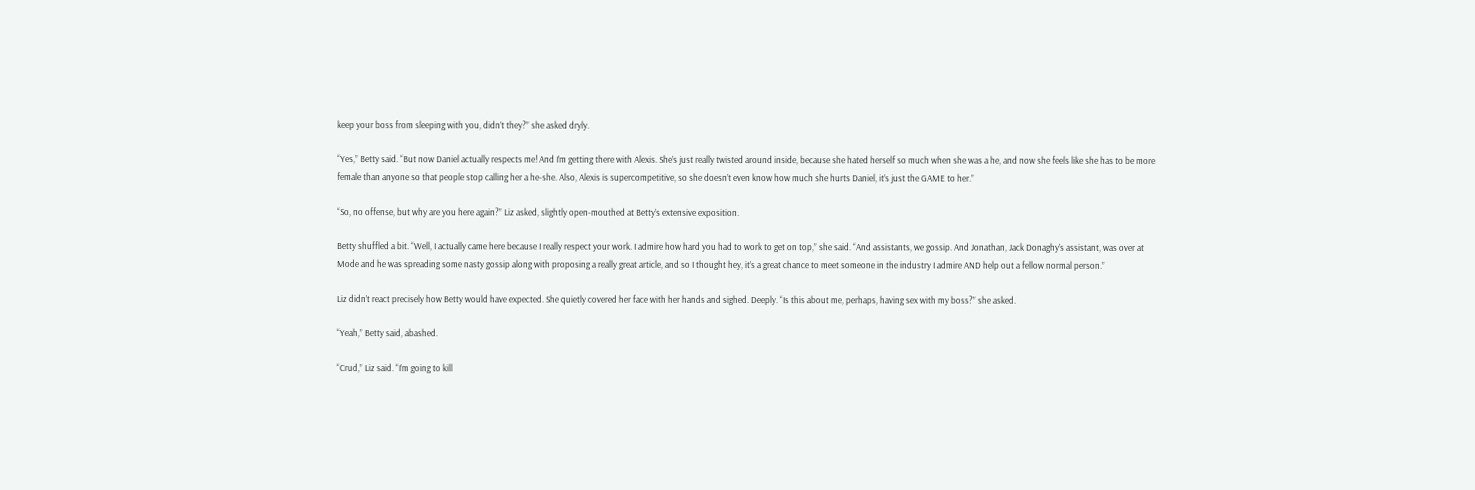keep your boss from sleeping with you, didn’t they?” she asked dryly.

“Yes,” Betty said. “But now Daniel actually respects me! And I’m getting there with Alexis. She’s just really twisted around inside, because she hated herself so much when she was a he, and now she feels like she has to be more female than anyone so that people stop calling her a he-she. Also, Alexis is supercompetitive, so she doesn’t even know how much she hurts Daniel, it’s just the GAME to her.”

“So, no offense, but why are you here again?” Liz asked, slightly open-mouthed at Betty’s extensive exposition.

Betty shuffled a bit. “Well, I actually came here because I really respect your work. I admire how hard you had to work to get on top,” she said. “And assistants, we gossip. And Jonathan, Jack Donaghy’s assistant, was over at Mode and he was spreading some nasty gossip along with proposing a really great article, and so I thought hey, it’s a great chance to meet someone in the industry I admire AND help out a fellow normal person.”

Liz didn’t react precisely how Betty would have expected. She quietly covered her face with her hands and sighed. Deeply. “Is this about me, perhaps, having sex with my boss?” she asked.

“Yeah,” Betty said, abashed.

“Crud,” Liz said. “I’m going to kill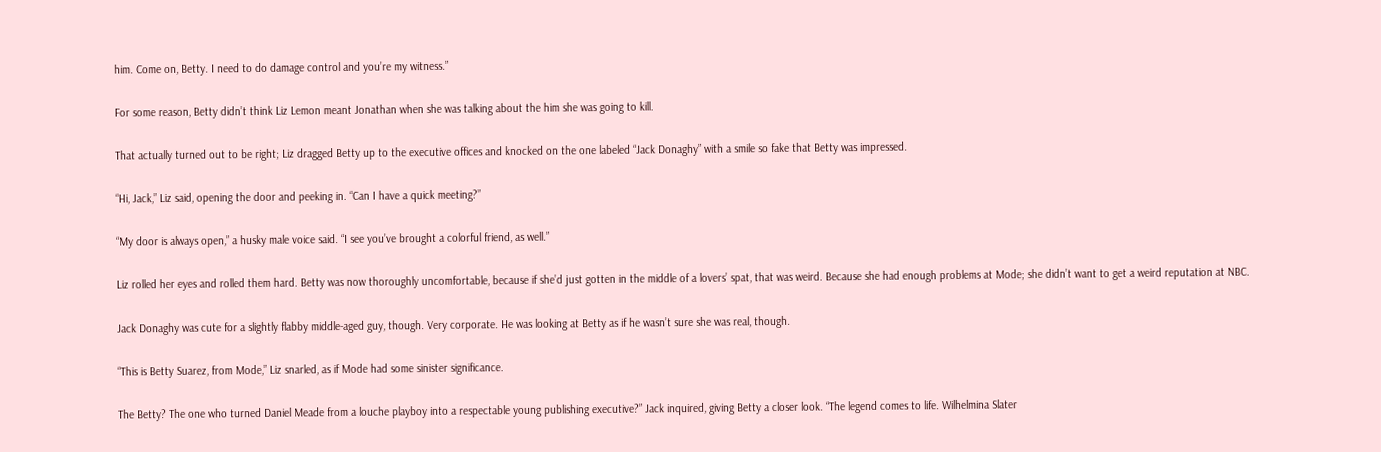him. Come on, Betty. I need to do damage control and you’re my witness.”

For some reason, Betty didn’t think Liz Lemon meant Jonathan when she was talking about the him she was going to kill.

That actually turned out to be right; Liz dragged Betty up to the executive offices and knocked on the one labeled “Jack Donaghy” with a smile so fake that Betty was impressed.

“Hi, Jack,” Liz said, opening the door and peeking in. “Can I have a quick meeting?”

“My door is always open,” a husky male voice said. “I see you’ve brought a colorful friend, as well.”

Liz rolled her eyes and rolled them hard. Betty was now thoroughly uncomfortable, because if she’d just gotten in the middle of a lovers’ spat, that was weird. Because she had enough problems at Mode; she didn’t want to get a weird reputation at NBC.

Jack Donaghy was cute for a slightly flabby middle-aged guy, though. Very corporate. He was looking at Betty as if he wasn’t sure she was real, though.

“This is Betty Suarez, from Mode,” Liz snarled, as if Mode had some sinister significance.

The Betty? The one who turned Daniel Meade from a louche playboy into a respectable young publishing executive?” Jack inquired, giving Betty a closer look. “The legend comes to life. Wilhelmina Slater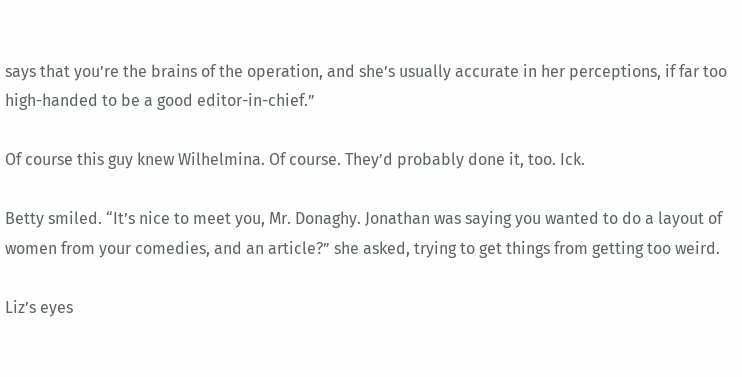says that you’re the brains of the operation, and she’s usually accurate in her perceptions, if far too high-handed to be a good editor-in-chief.”

Of course this guy knew Wilhelmina. Of course. They’d probably done it, too. Ick.

Betty smiled. “It’s nice to meet you, Mr. Donaghy. Jonathan was saying you wanted to do a layout of women from your comedies, and an article?” she asked, trying to get things from getting too weird.

Liz’s eyes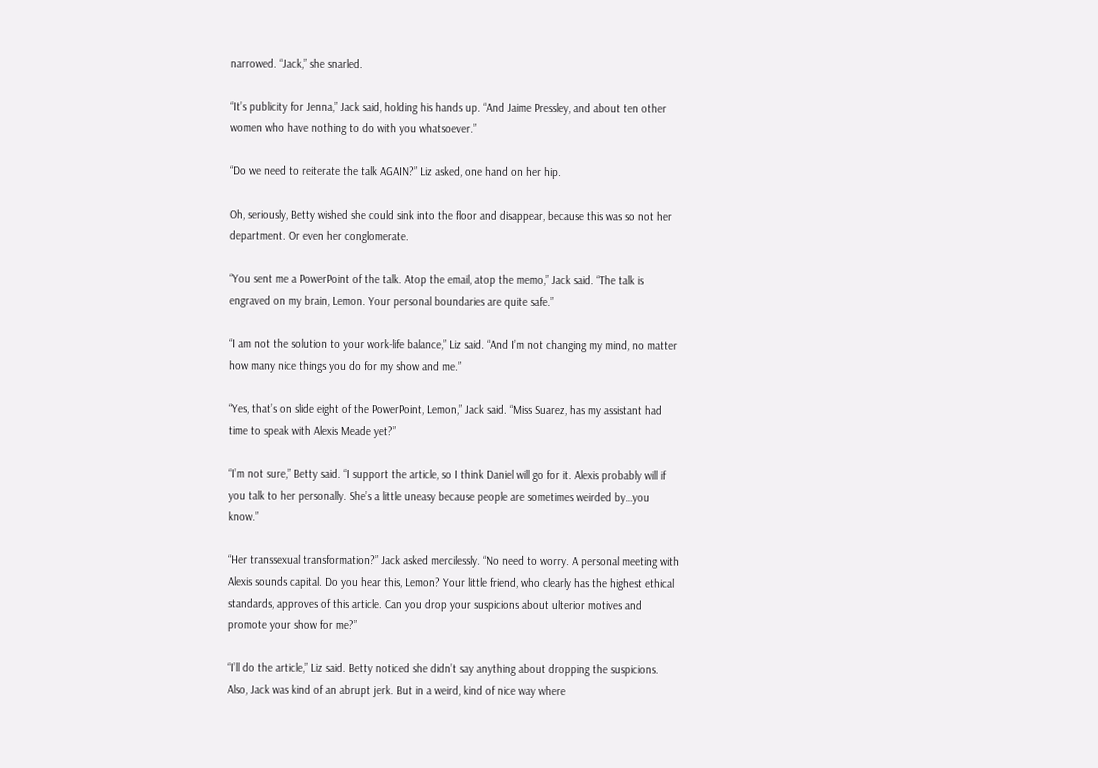narrowed. “Jack,” she snarled.

“It’s publicity for Jenna,” Jack said, holding his hands up. “And Jaime Pressley, and about ten other women who have nothing to do with you whatsoever.”

“Do we need to reiterate the talk AGAIN?” Liz asked, one hand on her hip.

Oh, seriously, Betty wished she could sink into the floor and disappear, because this was so not her department. Or even her conglomerate.

“You sent me a PowerPoint of the talk. Atop the email, atop the memo,” Jack said. “The talk is engraved on my brain, Lemon. Your personal boundaries are quite safe.”

“I am not the solution to your work-life balance,” Liz said. “And I’m not changing my mind, no matter how many nice things you do for my show and me.”

“Yes, that’s on slide eight of the PowerPoint, Lemon,” Jack said. “Miss Suarez, has my assistant had time to speak with Alexis Meade yet?”

“I’m not sure,” Betty said. “I support the article, so I think Daniel will go for it. Alexis probably will if you talk to her personally. She’s a little uneasy because people are sometimes weirded by…you know.”

“Her transsexual transformation?” Jack asked mercilessly. “No need to worry. A personal meeting with Alexis sounds capital. Do you hear this, Lemon? Your little friend, who clearly has the highest ethical standards, approves of this article. Can you drop your suspicions about ulterior motives and promote your show for me?”

“I’ll do the article,” Liz said. Betty noticed she didn’t say anything about dropping the suspicions. Also, Jack was kind of an abrupt jerk. But in a weird, kind of nice way where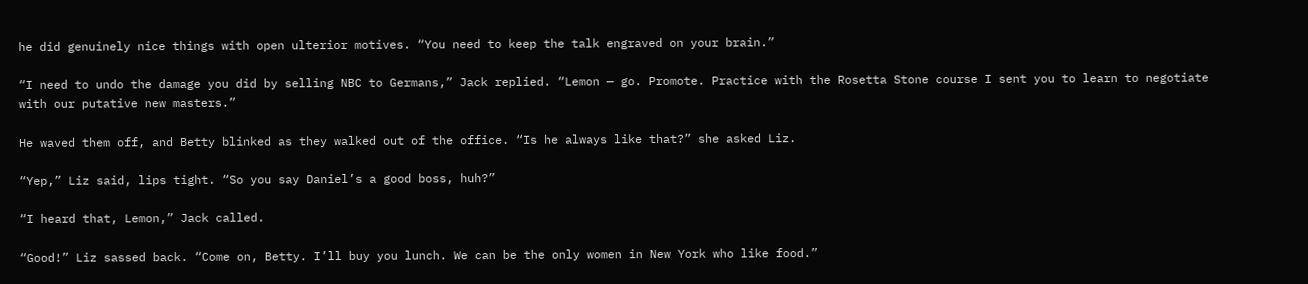he did genuinely nice things with open ulterior motives. “You need to keep the talk engraved on your brain.”

“I need to undo the damage you did by selling NBC to Germans,” Jack replied. “Lemon — go. Promote. Practice with the Rosetta Stone course I sent you to learn to negotiate with our putative new masters.”

He waved them off, and Betty blinked as they walked out of the office. “Is he always like that?” she asked Liz.

“Yep,” Liz said, lips tight. “So you say Daniel’s a good boss, huh?”

“I heard that, Lemon,” Jack called.

“Good!” Liz sassed back. “Come on, Betty. I’ll buy you lunch. We can be the only women in New York who like food.”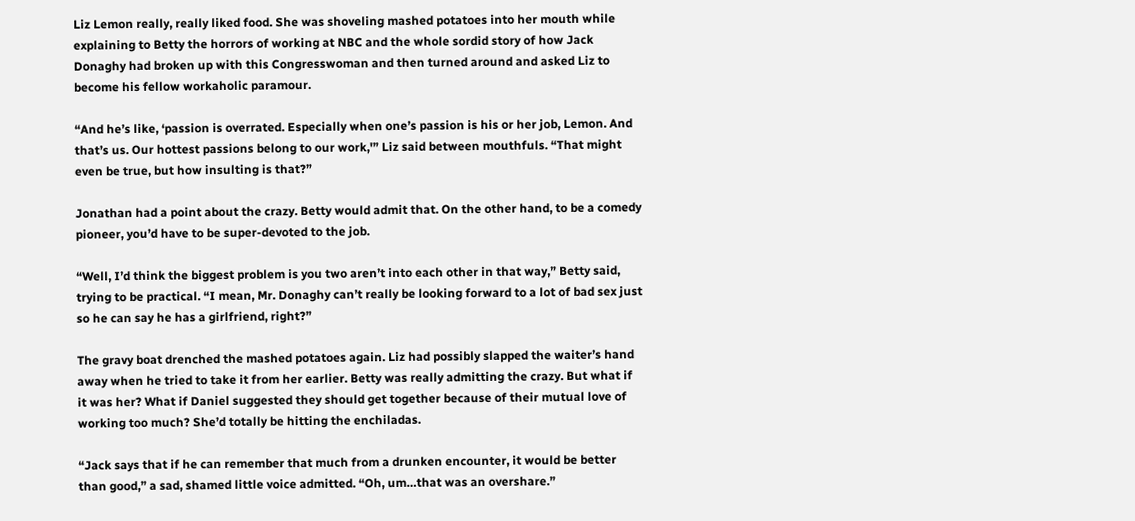Liz Lemon really, really liked food. She was shoveling mashed potatoes into her mouth while explaining to Betty the horrors of working at NBC and the whole sordid story of how Jack Donaghy had broken up with this Congresswoman and then turned around and asked Liz to become his fellow workaholic paramour.

“And he’s like, ‘passion is overrated. Especially when one’s passion is his or her job, Lemon. And that’s us. Our hottest passions belong to our work,'” Liz said between mouthfuls. “That might even be true, but how insulting is that?”

Jonathan had a point about the crazy. Betty would admit that. On the other hand, to be a comedy pioneer, you’d have to be super-devoted to the job.

“Well, I’d think the biggest problem is you two aren’t into each other in that way,” Betty said, trying to be practical. “I mean, Mr. Donaghy can’t really be looking forward to a lot of bad sex just so he can say he has a girlfriend, right?”

The gravy boat drenched the mashed potatoes again. Liz had possibly slapped the waiter’s hand away when he tried to take it from her earlier. Betty was really admitting the crazy. But what if it was her? What if Daniel suggested they should get together because of their mutual love of working too much? She’d totally be hitting the enchiladas.

“Jack says that if he can remember that much from a drunken encounter, it would be better than good,” a sad, shamed little voice admitted. “Oh, um…that was an overshare.”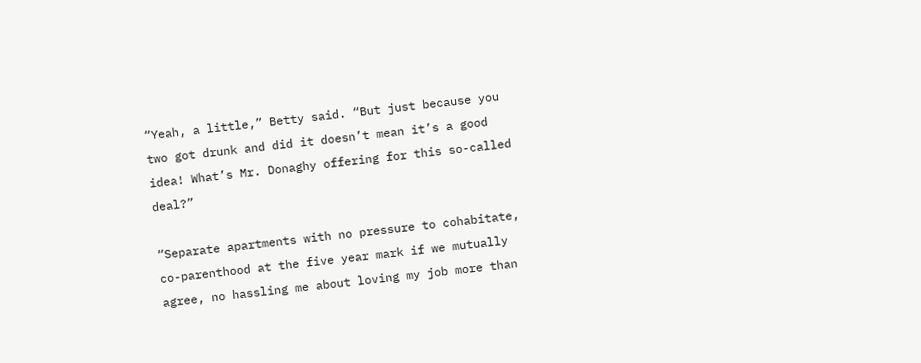“Yeah, a little,” Betty said. “But just because you two got drunk and did it doesn’t mean it’s a good idea! What’s Mr. Donaghy offering for this so-called deal?”

“Separate apartments with no pressure to cohabitate, co-parenthood at the five year mark if we mutually agree, no hassling me about loving my job more than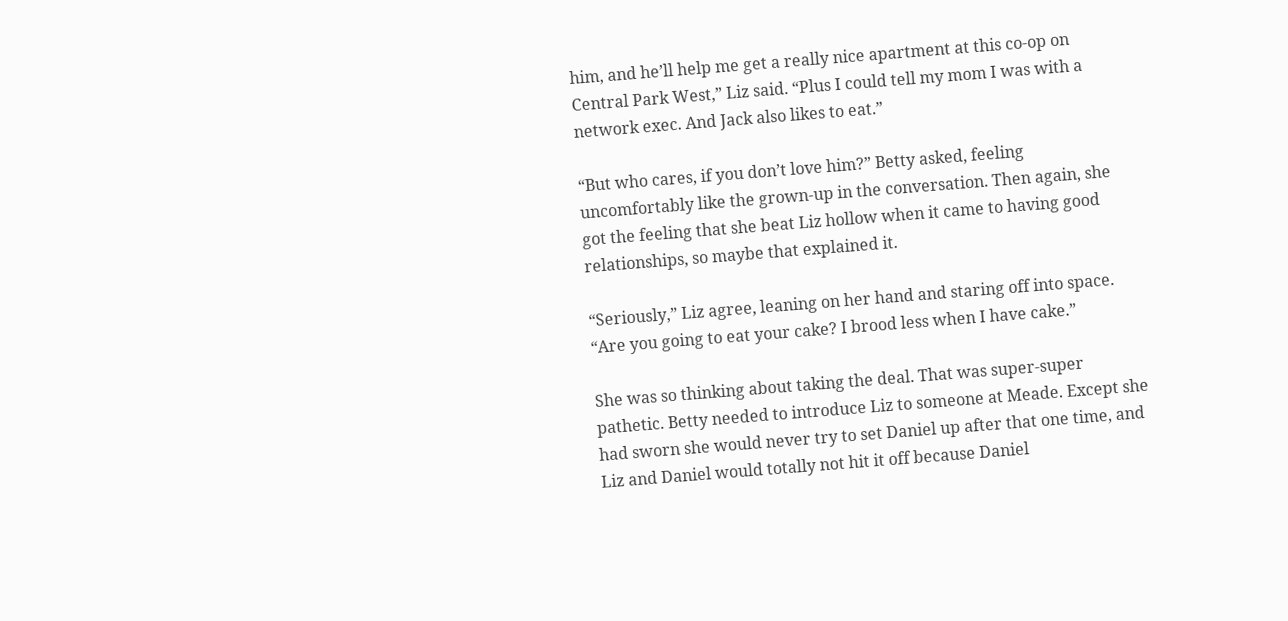him, and he’ll help me get a really nice apartment at this co-op on Central Park West,” Liz said. “Plus I could tell my mom I was with a network exec. And Jack also likes to eat.”

“But who cares, if you don’t love him?” Betty asked, feeling uncomfortably like the grown-up in the conversation. Then again, she got the feeling that she beat Liz hollow when it came to having good relationships, so maybe that explained it.

“Seriously,” Liz agree, leaning on her hand and staring off into space. “Are you going to eat your cake? I brood less when I have cake.”

She was so thinking about taking the deal. That was super-super pathetic. Betty needed to introduce Liz to someone at Meade. Except she had sworn she would never try to set Daniel up after that one time, and Liz and Daniel would totally not hit it off because Daniel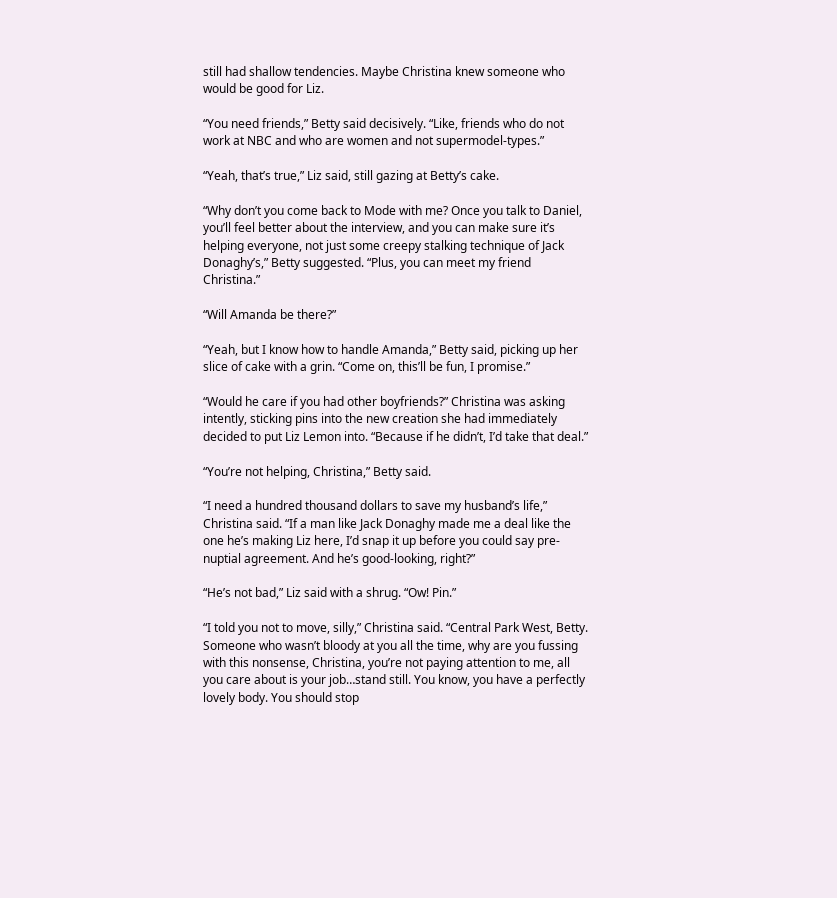still had shallow tendencies. Maybe Christina knew someone who would be good for Liz.

“You need friends,” Betty said decisively. “Like, friends who do not work at NBC and who are women and not supermodel-types.”

“Yeah, that’s true,” Liz said, still gazing at Betty’s cake.

“Why don’t you come back to Mode with me? Once you talk to Daniel, you’ll feel better about the interview, and you can make sure it’s helping everyone, not just some creepy stalking technique of Jack Donaghy’s,” Betty suggested. “Plus, you can meet my friend Christina.”

“Will Amanda be there?”

“Yeah, but I know how to handle Amanda,” Betty said, picking up her slice of cake with a grin. “Come on, this’ll be fun, I promise.”

“Would he care if you had other boyfriends?” Christina was asking intently, sticking pins into the new creation she had immediately decided to put Liz Lemon into. “Because if he didn’t, I’d take that deal.”

“You’re not helping, Christina,” Betty said.

“I need a hundred thousand dollars to save my husband’s life,” Christina said. “If a man like Jack Donaghy made me a deal like the one he’s making Liz here, I’d snap it up before you could say pre-nuptial agreement. And he’s good-looking, right?”

“He’s not bad,” Liz said with a shrug. “Ow! Pin.”

“I told you not to move, silly,” Christina said. “Central Park West, Betty. Someone who wasn’t bloody at you all the time, why are you fussing with this nonsense, Christina, you’re not paying attention to me, all you care about is your job…stand still. You know, you have a perfectly lovely body. You should stop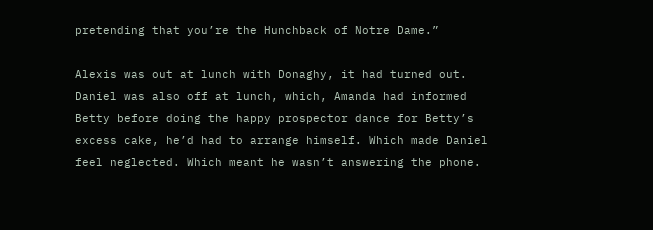pretending that you’re the Hunchback of Notre Dame.”

Alexis was out at lunch with Donaghy, it had turned out. Daniel was also off at lunch, which, Amanda had informed Betty before doing the happy prospector dance for Betty’s excess cake, he’d had to arrange himself. Which made Daniel feel neglected. Which meant he wasn’t answering the phone.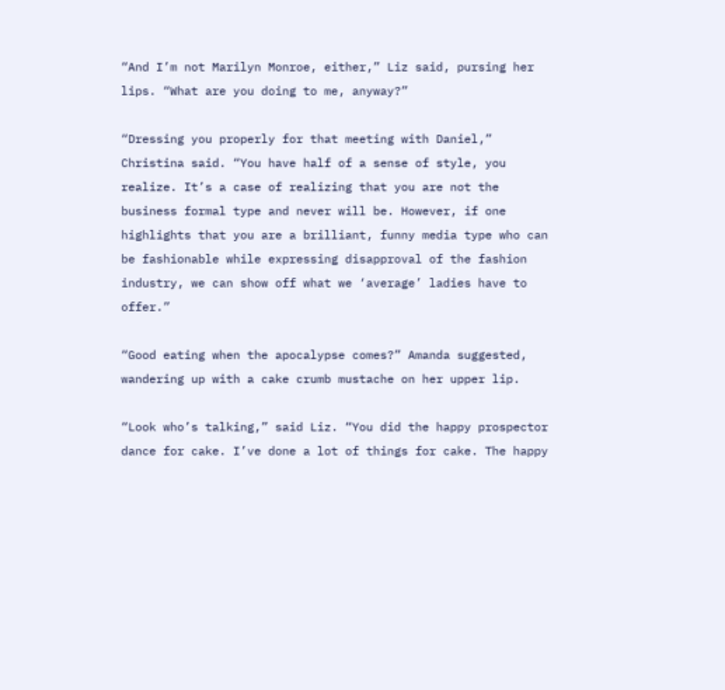“And I’m not Marilyn Monroe, either,” Liz said, pursing her lips. “What are you doing to me, anyway?”

“Dressing you properly for that meeting with Daniel,” Christina said. “You have half of a sense of style, you realize. It’s a case of realizing that you are not the business formal type and never will be. However, if one highlights that you are a brilliant, funny media type who can be fashionable while expressing disapproval of the fashion industry, we can show off what we ‘average’ ladies have to offer.”

“Good eating when the apocalypse comes?” Amanda suggested, wandering up with a cake crumb mustache on her upper lip.

“Look who’s talking,” said Liz. “You did the happy prospector dance for cake. I’ve done a lot of things for cake. The happy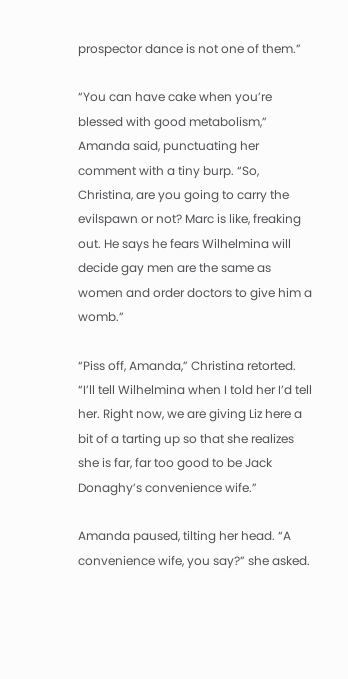prospector dance is not one of them.”

“You can have cake when you’re blessed with good metabolism,” Amanda said, punctuating her comment with a tiny burp. “So, Christina, are you going to carry the evilspawn or not? Marc is like, freaking out. He says he fears Wilhelmina will decide gay men are the same as women and order doctors to give him a womb.”

“Piss off, Amanda,” Christina retorted. “I’ll tell Wilhelmina when I told her I’d tell her. Right now, we are giving Liz here a bit of a tarting up so that she realizes she is far, far too good to be Jack Donaghy’s convenience wife.”

Amanda paused, tilting her head. “A convenience wife, you say?” she asked.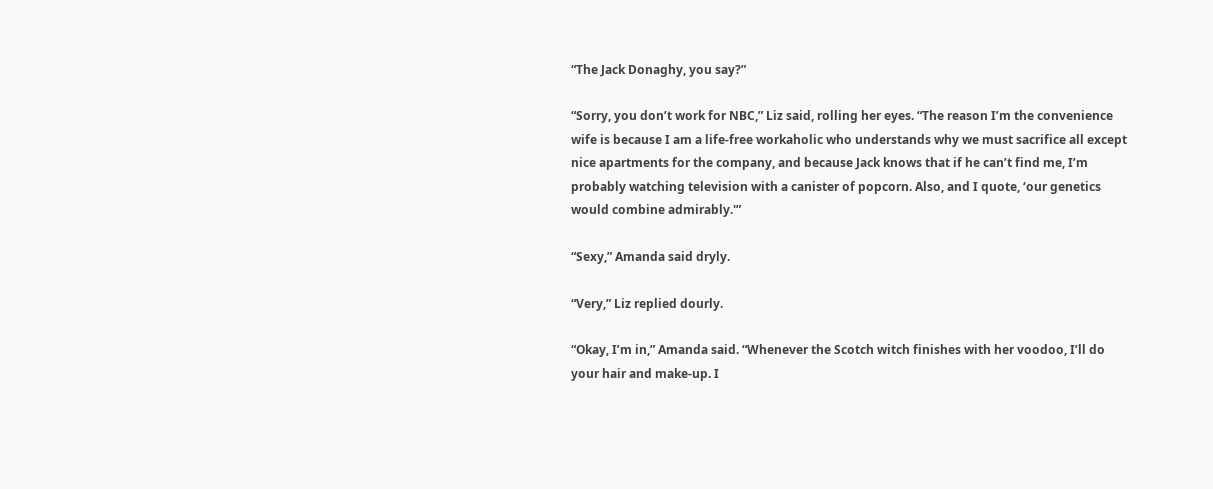“The Jack Donaghy, you say?”

“Sorry, you don’t work for NBC,” Liz said, rolling her eyes. “The reason I’m the convenience wife is because I am a life-free workaholic who understands why we must sacrifice all except nice apartments for the company, and because Jack knows that if he can’t find me, I’m probably watching television with a canister of popcorn. Also, and I quote, ‘our genetics would combine admirably.'”

“Sexy,” Amanda said dryly.

“Very,” Liz replied dourly.

“Okay, I’m in,” Amanda said. “Whenever the Scotch witch finishes with her voodoo, I’ll do your hair and make-up. I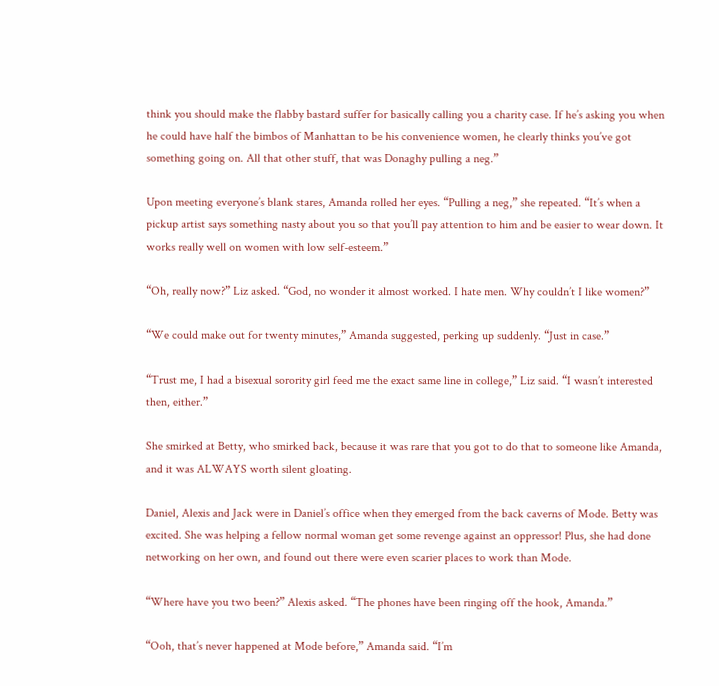think you should make the flabby bastard suffer for basically calling you a charity case. If he’s asking you when he could have half the bimbos of Manhattan to be his convenience women, he clearly thinks you’ve got something going on. All that other stuff, that was Donaghy pulling a neg.”

Upon meeting everyone’s blank stares, Amanda rolled her eyes. “Pulling a neg,” she repeated. “It’s when a pickup artist says something nasty about you so that you’ll pay attention to him and be easier to wear down. It works really well on women with low self-esteem.”

“Oh, really now?” Liz asked. “God, no wonder it almost worked. I hate men. Why couldn’t I like women?”

“We could make out for twenty minutes,” Amanda suggested, perking up suddenly. “Just in case.”

“Trust me, I had a bisexual sorority girl feed me the exact same line in college,” Liz said. “I wasn’t interested then, either.”

She smirked at Betty, who smirked back, because it was rare that you got to do that to someone like Amanda, and it was ALWAYS worth silent gloating.

Daniel, Alexis and Jack were in Daniel’s office when they emerged from the back caverns of Mode. Betty was excited. She was helping a fellow normal woman get some revenge against an oppressor! Plus, she had done networking on her own, and found out there were even scarier places to work than Mode.

“Where have you two been?” Alexis asked. “The phones have been ringing off the hook, Amanda.”

“Ooh, that’s never happened at Mode before,” Amanda said. “I’m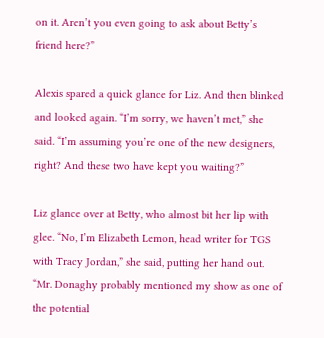on it. Aren’t you even going to ask about Betty’s friend here?”

Alexis spared a quick glance for Liz. And then blinked and looked again. “I’m sorry, we haven’t met,” she said. “I’m assuming you’re one of the new designers, right? And these two have kept you waiting?”

Liz glance over at Betty, who almost bit her lip with glee. “No, I’m Elizabeth Lemon, head writer for TGS with Tracy Jordan,” she said, putting her hand out. “Mr. Donaghy probably mentioned my show as one of the potential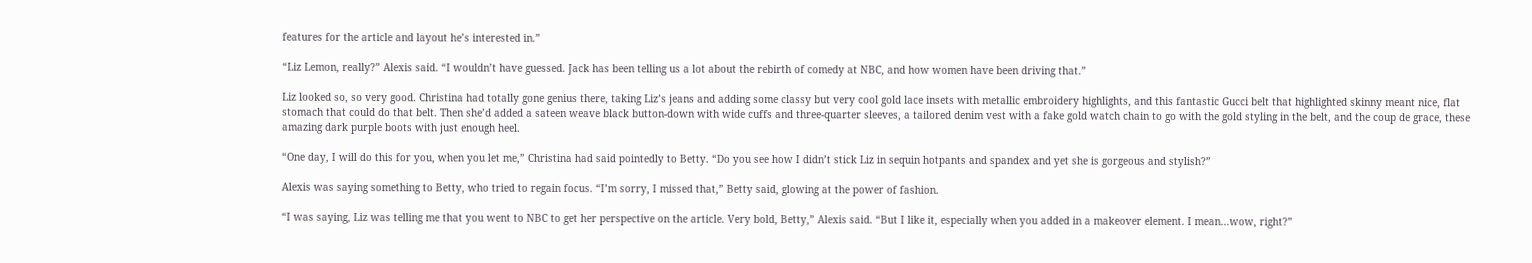features for the article and layout he’s interested in.”

“Liz Lemon, really?” Alexis said. “I wouldn’t have guessed. Jack has been telling us a lot about the rebirth of comedy at NBC, and how women have been driving that.”

Liz looked so, so very good. Christina had totally gone genius there, taking Liz’s jeans and adding some classy but very cool gold lace insets with metallic embroidery highlights, and this fantastic Gucci belt that highlighted skinny meant nice, flat stomach that could do that belt. Then she’d added a sateen weave black button-down with wide cuffs and three-quarter sleeves, a tailored denim vest with a fake gold watch chain to go with the gold styling in the belt, and the coup de grace, these amazing dark purple boots with just enough heel.

“One day, I will do this for you, when you let me,” Christina had said pointedly to Betty. “Do you see how I didn’t stick Liz in sequin hotpants and spandex and yet she is gorgeous and stylish?”

Alexis was saying something to Betty, who tried to regain focus. “I’m sorry, I missed that,” Betty said, glowing at the power of fashion.

“I was saying, Liz was telling me that you went to NBC to get her perspective on the article. Very bold, Betty,” Alexis said. “But I like it, especially when you added in a makeover element. I mean…wow, right?”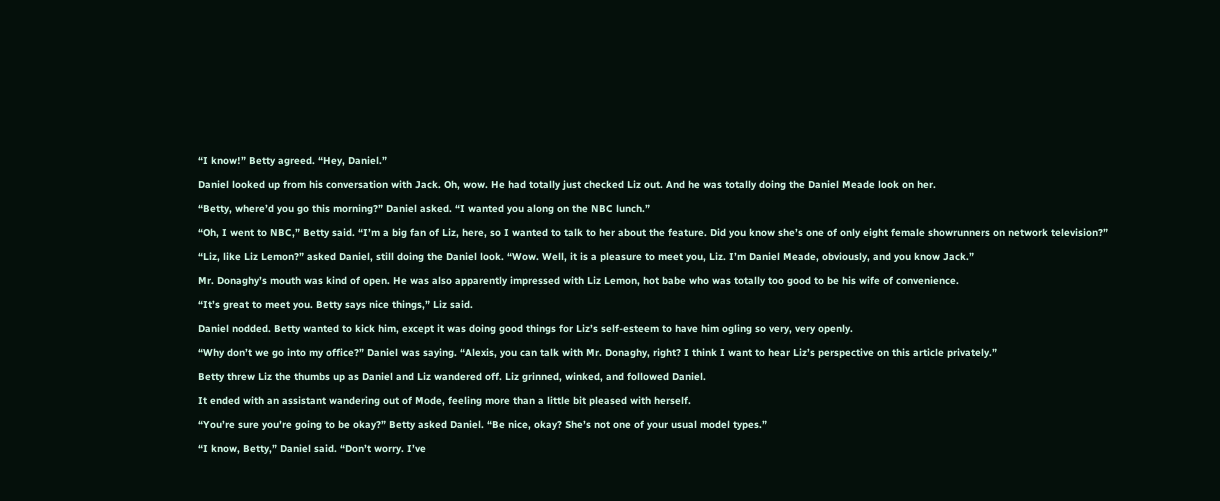“I know!” Betty agreed. “Hey, Daniel.”

Daniel looked up from his conversation with Jack. Oh, wow. He had totally just checked Liz out. And he was totally doing the Daniel Meade look on her.

“Betty, where’d you go this morning?” Daniel asked. “I wanted you along on the NBC lunch.”

“Oh, I went to NBC,” Betty said. “I’m a big fan of Liz, here, so I wanted to talk to her about the feature. Did you know she’s one of only eight female showrunners on network television?”

“Liz, like Liz Lemon?” asked Daniel, still doing the Daniel look. “Wow. Well, it is a pleasure to meet you, Liz. I’m Daniel Meade, obviously, and you know Jack.”

Mr. Donaghy’s mouth was kind of open. He was also apparently impressed with Liz Lemon, hot babe who was totally too good to be his wife of convenience.

“It’s great to meet you. Betty says nice things,” Liz said.

Daniel nodded. Betty wanted to kick him, except it was doing good things for Liz’s self-esteem to have him ogling so very, very openly.

“Why don’t we go into my office?” Daniel was saying. “Alexis, you can talk with Mr. Donaghy, right? I think I want to hear Liz’s perspective on this article privately.”

Betty threw Liz the thumbs up as Daniel and Liz wandered off. Liz grinned, winked, and followed Daniel.

It ended with an assistant wandering out of Mode, feeling more than a little bit pleased with herself.

“You’re sure you’re going to be okay?” Betty asked Daniel. “Be nice, okay? She’s not one of your usual model types.”

“I know, Betty,” Daniel said. “Don’t worry. I’ve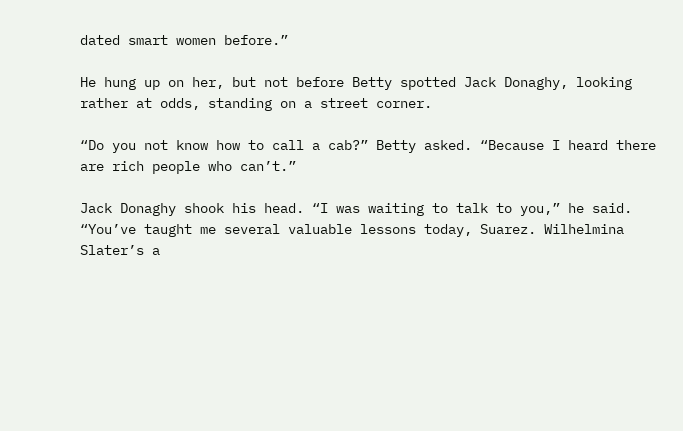dated smart women before.”

He hung up on her, but not before Betty spotted Jack Donaghy, looking rather at odds, standing on a street corner.

“Do you not know how to call a cab?” Betty asked. “Because I heard there are rich people who can’t.”

Jack Donaghy shook his head. “I was waiting to talk to you,” he said. “You’ve taught me several valuable lessons today, Suarez. Wilhelmina Slater’s a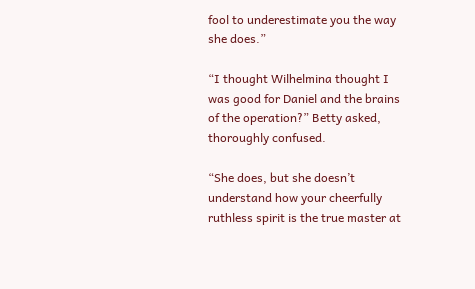fool to underestimate you the way she does.”

“I thought Wilhelmina thought I was good for Daniel and the brains of the operation?” Betty asked, thoroughly confused.

“She does, but she doesn’t understand how your cheerfully ruthless spirit is the true master at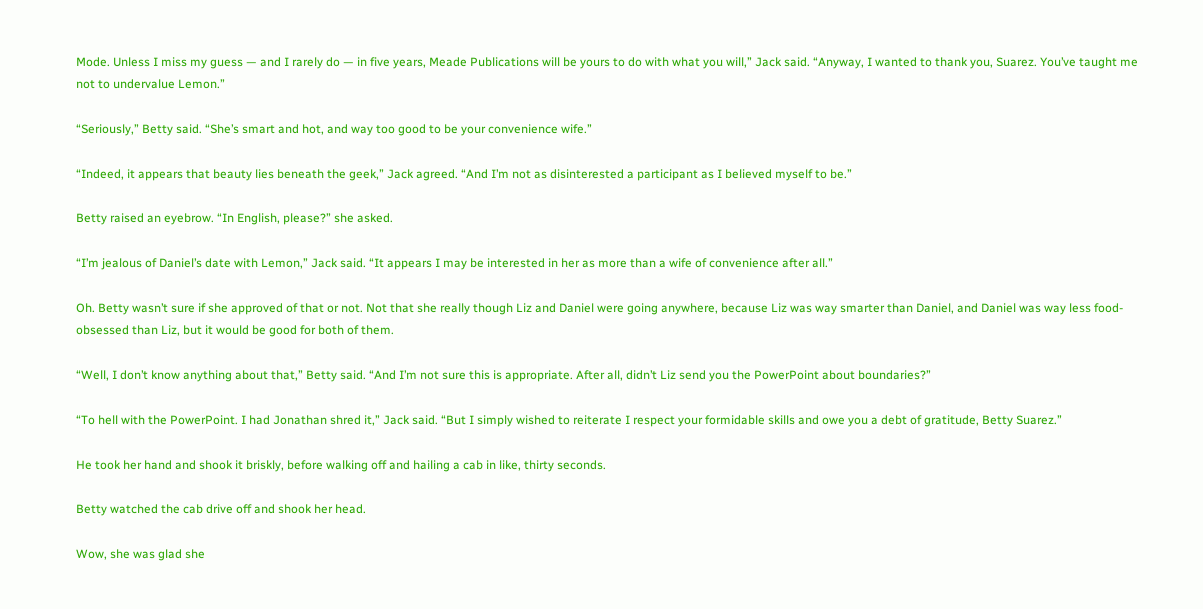Mode. Unless I miss my guess — and I rarely do — in five years, Meade Publications will be yours to do with what you will,” Jack said. “Anyway, I wanted to thank you, Suarez. You’ve taught me not to undervalue Lemon.”

“Seriously,” Betty said. “She’s smart and hot, and way too good to be your convenience wife.”

“Indeed, it appears that beauty lies beneath the geek,” Jack agreed. “And I’m not as disinterested a participant as I believed myself to be.”

Betty raised an eyebrow. “In English, please?” she asked.

“I’m jealous of Daniel’s date with Lemon,” Jack said. “It appears I may be interested in her as more than a wife of convenience after all.”

Oh. Betty wasn’t sure if she approved of that or not. Not that she really though Liz and Daniel were going anywhere, because Liz was way smarter than Daniel, and Daniel was way less food-obsessed than Liz, but it would be good for both of them.

“Well, I don’t know anything about that,” Betty said. “And I’m not sure this is appropriate. After all, didn’t Liz send you the PowerPoint about boundaries?”

“To hell with the PowerPoint. I had Jonathan shred it,” Jack said. “But I simply wished to reiterate I respect your formidable skills and owe you a debt of gratitude, Betty Suarez.”

He took her hand and shook it briskly, before walking off and hailing a cab in like, thirty seconds.

Betty watched the cab drive off and shook her head.

Wow, she was glad she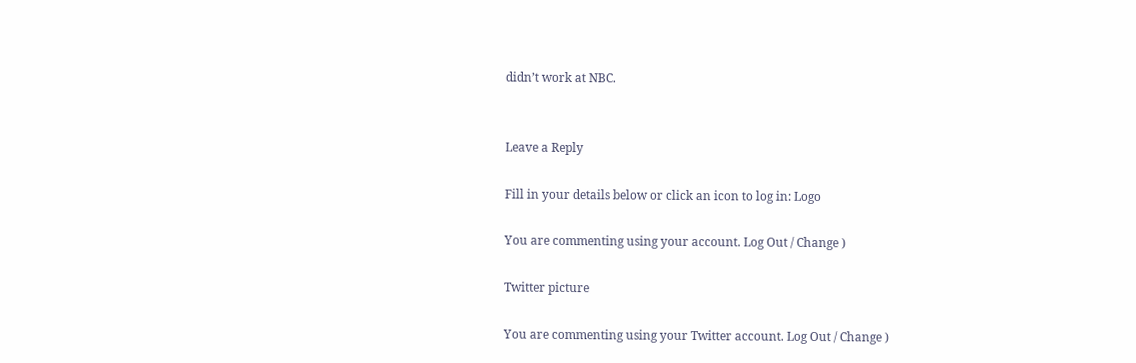didn’t work at NBC.


Leave a Reply

Fill in your details below or click an icon to log in: Logo

You are commenting using your account. Log Out / Change )

Twitter picture

You are commenting using your Twitter account. Log Out / Change )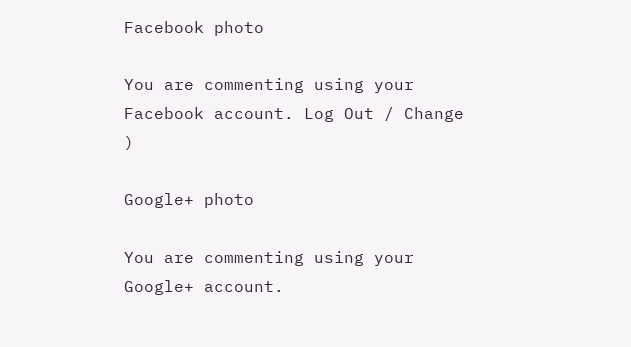Facebook photo

You are commenting using your Facebook account. Log Out / Change )

Google+ photo

You are commenting using your Google+ account.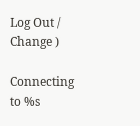Log Out / Change )

Connecting to %s